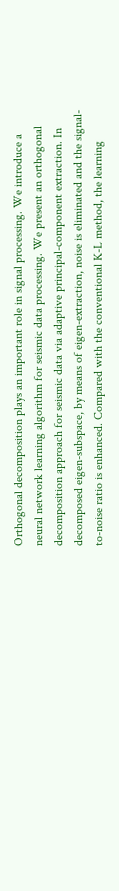Orthogonal decomposition plays an important role in signal processing. We introduce a neural network learning algorithm for seismic data processing. We present an orthogonal decomposition approach for seismic data via adaptive principal-component extraction. In decomposed eigen-subspace, by means of eigen-extraction, noise is eliminated and the signal-to-noise ratio is enhanced. Compared with the conventional K-L method, the learning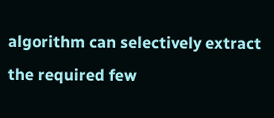algorithm can selectively extract the required few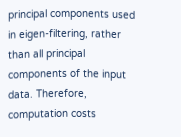principal components used in eigen-filtering, rather than all principal components of the input data. Therefore, computation costs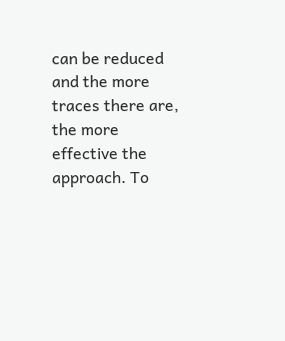can be reduced and the more traces there are, the more effective the approach. To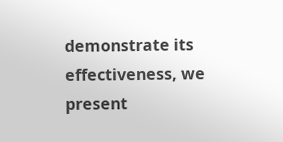demonstrate its effectiveness, we present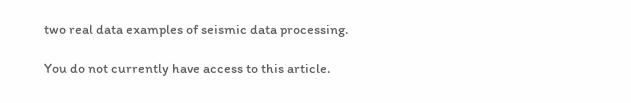two real data examples of seismic data processing.

You do not currently have access to this article.